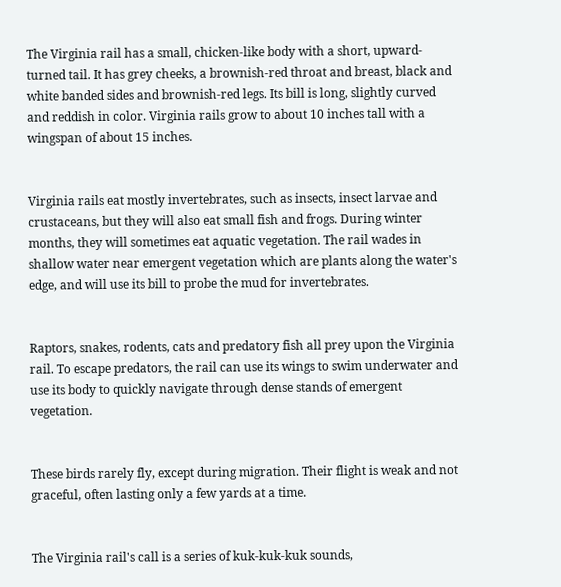The Virginia rail has a small, chicken-like body with a short, upward-turned tail. It has grey cheeks, a brownish-red throat and breast, black and white banded sides and brownish-red legs. Its bill is long, slightly curved and reddish in color. Virginia rails grow to about 10 inches tall with a wingspan of about 15 inches.


Virginia rails eat mostly invertebrates, such as insects, insect larvae and crustaceans, but they will also eat small fish and frogs. During winter months, they will sometimes eat aquatic vegetation. The rail wades in shallow water near emergent vegetation which are plants along the water's edge, and will use its bill to probe the mud for invertebrates.


Raptors, snakes, rodents, cats and predatory fish all prey upon the Virginia rail. To escape predators, the rail can use its wings to swim underwater and use its body to quickly navigate through dense stands of emergent vegetation.


These birds rarely fly, except during migration. Their flight is weak and not graceful, often lasting only a few yards at a time.


The Virginia rail's call is a series of kuk-kuk-kuk sounds,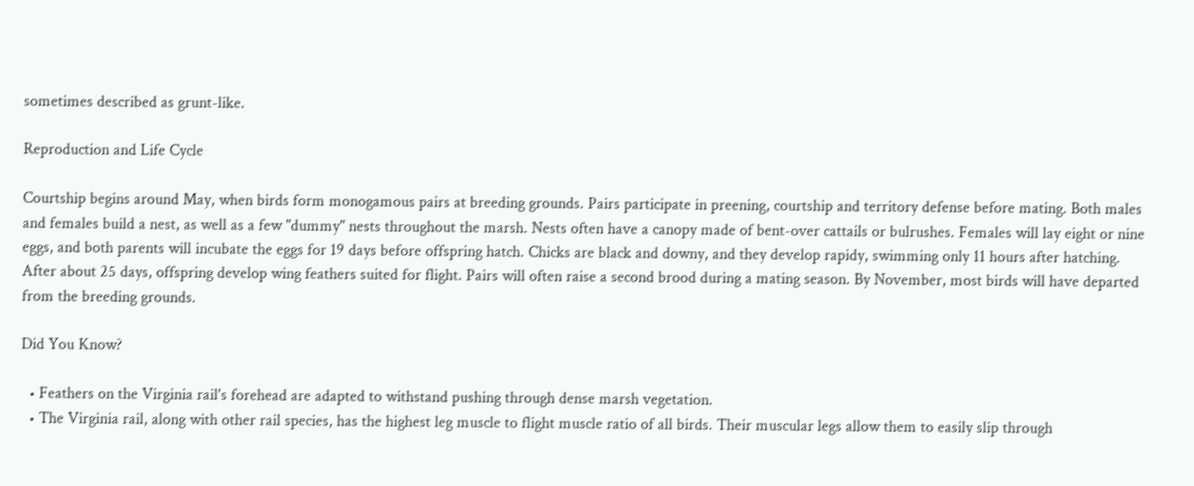sometimes described as grunt-like.

Reproduction and Life Cycle

Courtship begins around May, when birds form monogamous pairs at breeding grounds. Pairs participate in preening, courtship and territory defense before mating. Both males and females build a nest, as well as a few "dummy" nests throughout the marsh. Nests often have a canopy made of bent-over cattails or bulrushes. Females will lay eight or nine eggs, and both parents will incubate the eggs for 19 days before offspring hatch. Chicks are black and downy, and they develop rapidy, swimming only 11 hours after hatching. After about 25 days, offspring develop wing feathers suited for flight. Pairs will often raise a second brood during a mating season. By November, most birds will have departed from the breeding grounds.

Did You Know?

  • Feathers on the Virginia rail's forehead are adapted to withstand pushing through dense marsh vegetation.
  • The Virginia rail, along with other rail species, has the highest leg muscle to flight muscle ratio of all birds. Their muscular legs allow them to easily slip through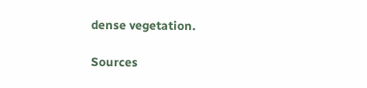dense vegetation.

Sources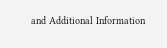and Additional Information